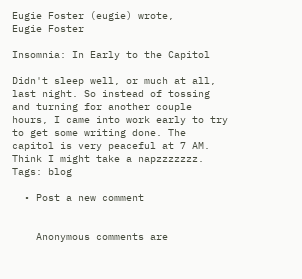Eugie Foster (eugie) wrote,
Eugie Foster

Insomnia: In Early to the Capitol

Didn't sleep well, or much at all, last night. So instead of tossing and turning for another couple hours, I came into work early to try to get some writing done. The capitol is very peaceful at 7 AM. Think I might take a napzzzzzzz.
Tags: blog

  • Post a new comment


    Anonymous comments are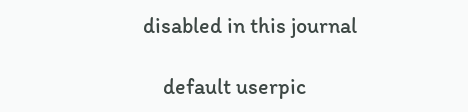disabled in this journal

    default userpic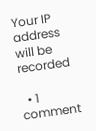Your IP address will be recorded

  • 1 comment